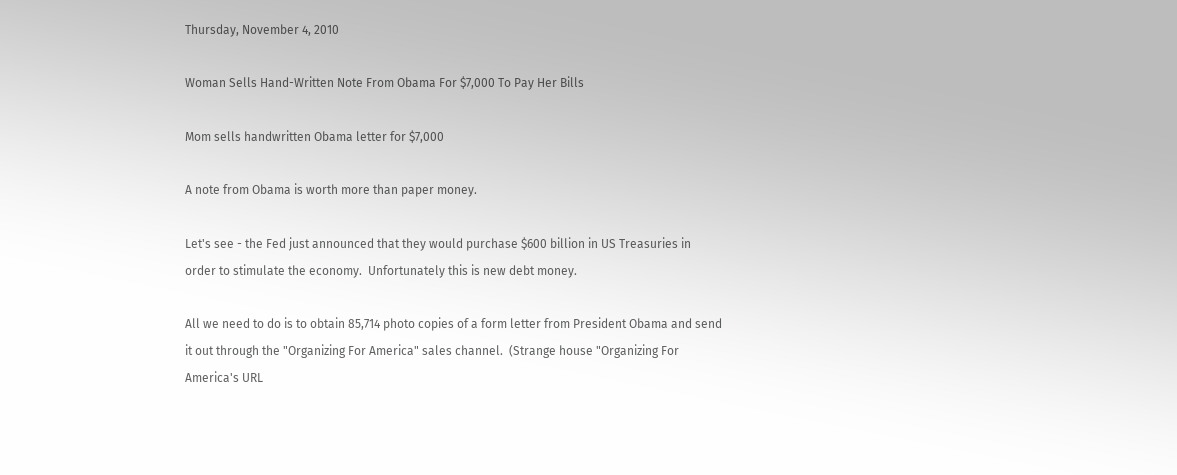Thursday, November 4, 2010

Woman Sells Hand-Written Note From Obama For $7,000 To Pay Her Bills

Mom sells handwritten Obama letter for $7,000

A note from Obama is worth more than paper money.

Let's see - the Fed just announced that they would purchase $600 billion in US Treasuries in order to stimulate the economy.  Unfortunately this is new debt money.

All we need to do is to obtain 85,714 photo copies of a form letter from President Obama and send it out through the "Organizing For America" sales channel.  (Strange house "Organizing For America's URL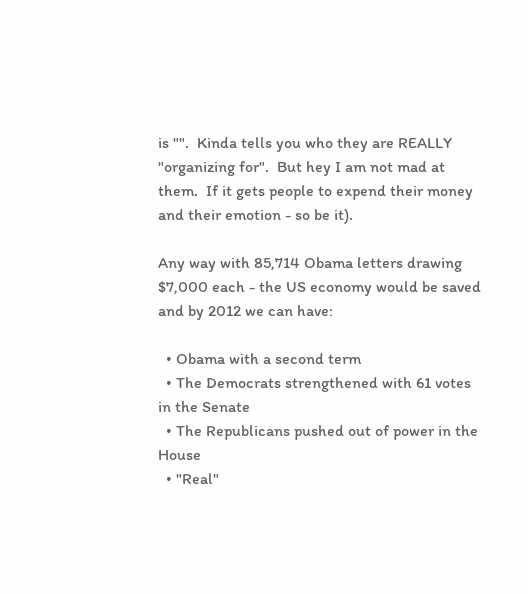is "".  Kinda tells you who they are REALLY "organizing for".  But hey I am not mad at them.  If it gets people to expend their money and their emotion - so be it).

Any way with 85,714 Obama letters drawing $7,000 each - the US economy would be saved and by 2012 we can have:

  • Obama with a second term
  • The Democrats strengthened with 61 votes in the Senate
  • The Republicans pushed out of power in the House
  • "Real"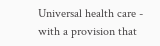Universal health care - with a provision that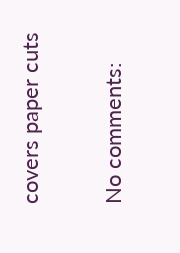covers paper cuts

No comments: